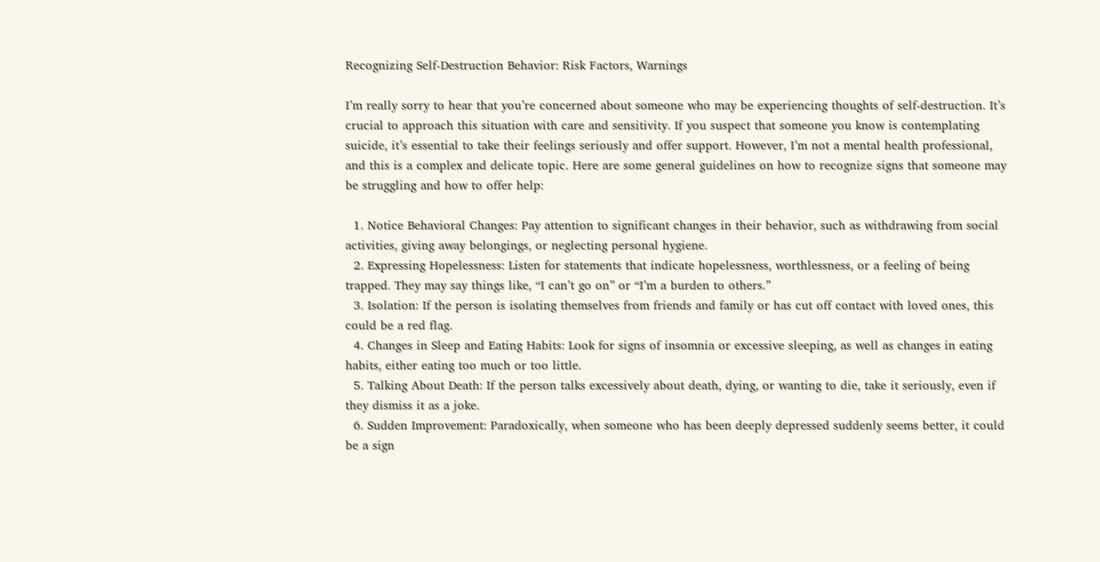Recognizing Self-Destruction Behavior: Risk Factors, Warnings

I’m really sorry to hear that you’re concerned about someone who may be experiencing thoughts of self-destruction. It’s crucial to approach this situation with care and sensitivity. If you suspect that someone you know is contemplating suicide, it’s essential to take their feelings seriously and offer support. However, I’m not a mental health professional, and this is a complex and delicate topic. Here are some general guidelines on how to recognize signs that someone may be struggling and how to offer help:

  1. Notice Behavioral Changes: Pay attention to significant changes in their behavior, such as withdrawing from social activities, giving away belongings, or neglecting personal hygiene.
  2. Expressing Hopelessness: Listen for statements that indicate hopelessness, worthlessness, or a feeling of being trapped. They may say things like, “I can’t go on” or “I’m a burden to others.”
  3. Isolation: If the person is isolating themselves from friends and family or has cut off contact with loved ones, this could be a red flag.
  4. Changes in Sleep and Eating Habits: Look for signs of insomnia or excessive sleeping, as well as changes in eating habits, either eating too much or too little.
  5. Talking About Death: If the person talks excessively about death, dying, or wanting to die, take it seriously, even if they dismiss it as a joke.
  6. Sudden Improvement: Paradoxically, when someone who has been deeply depressed suddenly seems better, it could be a sign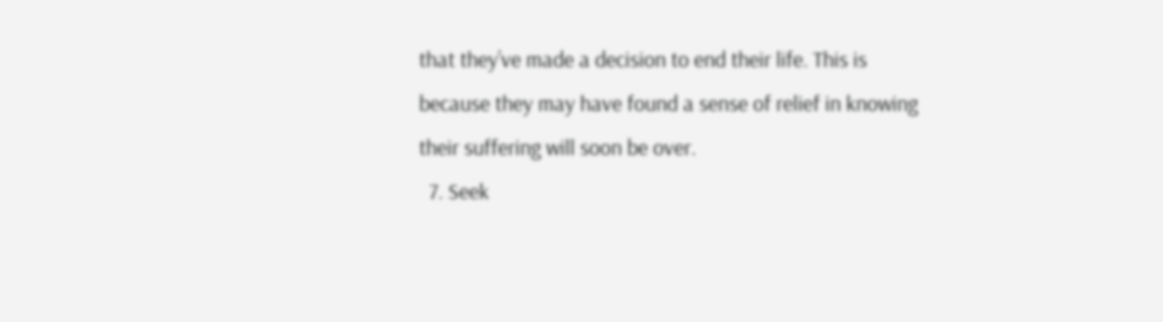that they’ve made a decision to end their life. This is because they may have found a sense of relief in knowing their suffering will soon be over.
  7. Seek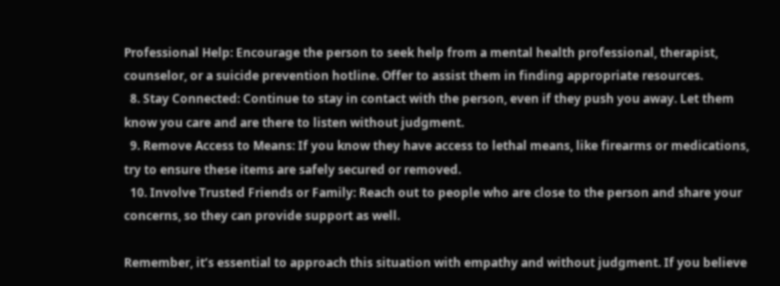Professional Help: Encourage the person to seek help from a mental health professional, therapist, counselor, or a suicide prevention hotline. Offer to assist them in finding appropriate resources.
  8. Stay Connected: Continue to stay in contact with the person, even if they push you away. Let them know you care and are there to listen without judgment.
  9. Remove Access to Means: If you know they have access to lethal means, like firearms or medications, try to ensure these items are safely secured or removed.
  10. Involve Trusted Friends or Family: Reach out to people who are close to the person and share your concerns, so they can provide support as well.

Remember, it’s essential to approach this situation with empathy and without judgment. If you believe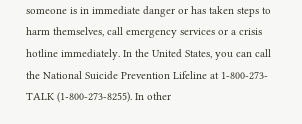someone is in immediate danger or has taken steps to harm themselves, call emergency services or a crisis hotline immediately. In the United States, you can call the National Suicide Prevention Lifeline at 1-800-273-TALK (1-800-273-8255). In other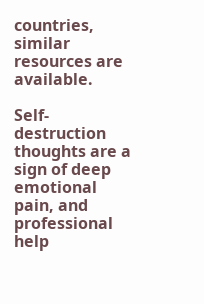countries, similar resources are available.

Self-destruction thoughts are a sign of deep emotional pain, and professional help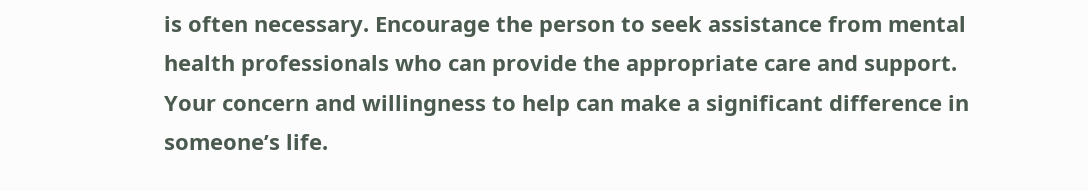is often necessary. Encourage the person to seek assistance from mental health professionals who can provide the appropriate care and support. Your concern and willingness to help can make a significant difference in someone’s life.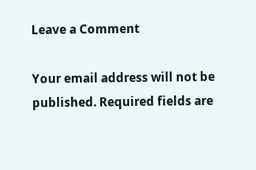Leave a Comment

Your email address will not be published. Required fields are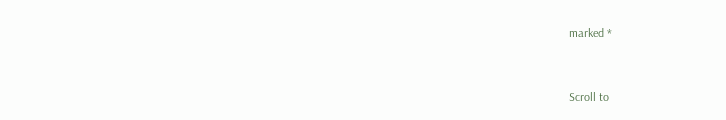marked *


Scroll to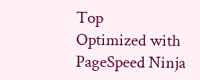Top
Optimized with PageSpeed Ninja